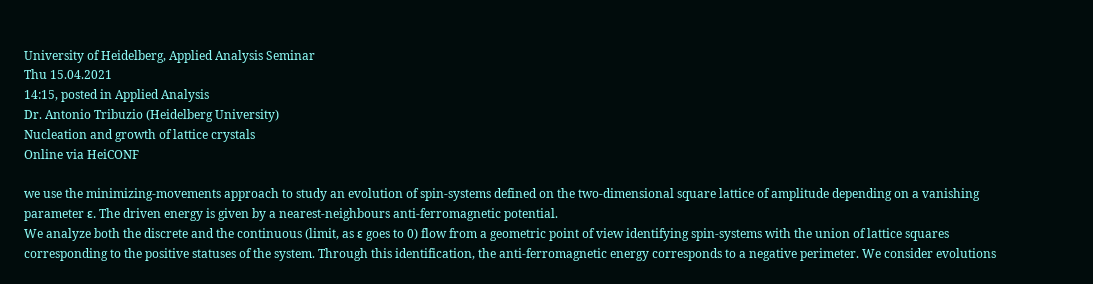University of Heidelberg, Applied Analysis Seminar
Thu 15.04.2021
14:15, posted in Applied Analysis
Dr. Antonio Tribuzio (Heidelberg University)
Nucleation and growth of lattice crystals
Online via HeiCONF

we use the minimizing-movements approach to study an evolution of spin-systems defined on the two-dimensional square lattice of amplitude depending on a vanishing parameter ε. The driven energy is given by a nearest-neighbours anti-ferromagnetic potential.
We analyze both the discrete and the continuous (limit, as ε goes to 0) flow from a geometric point of view identifying spin-systems with the union of lattice squares corresponding to the positive statuses of the system. Through this identification, the anti-ferromagnetic energy corresponds to a negative perimeter. We consider evolutions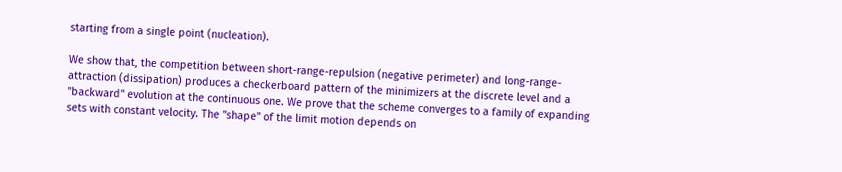starting from a single point (nucleation).

We show that, the competition between short-range-repulsion (negative perimeter) and long-range-attraction (dissipation) produces a checkerboard pattern of the minimizers at the discrete level and a "backward" evolution at the continuous one. We prove that the scheme converges to a family of expanding sets with constant velocity. The "shape" of the limit motion depends on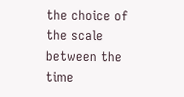the choice of the scale between the time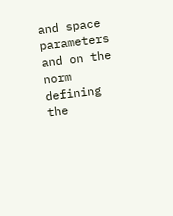and space parameters and on the norm defining the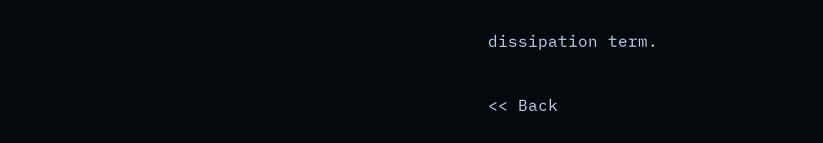dissipation term.

<< Back